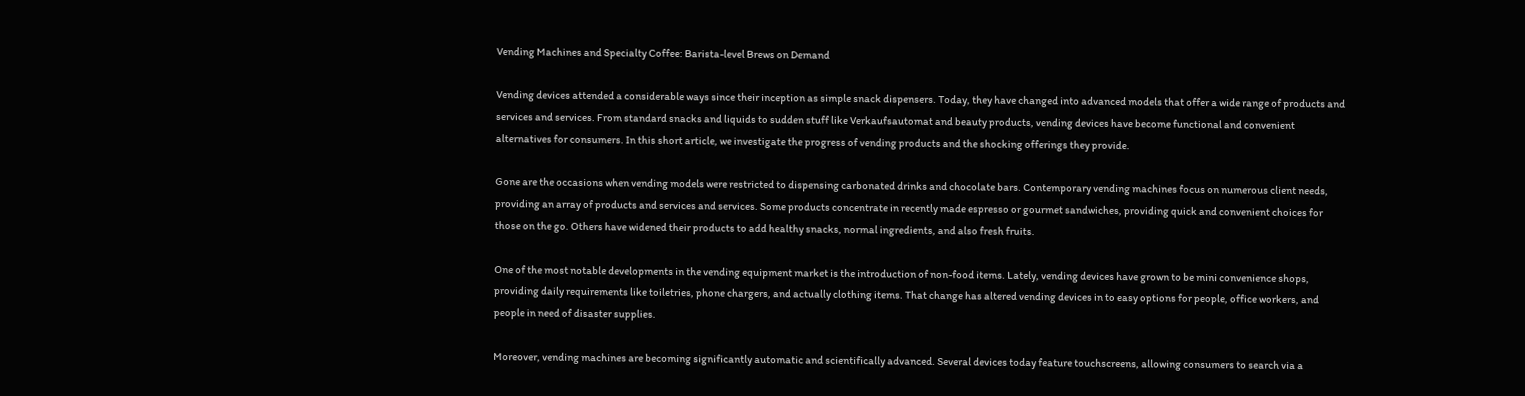Vending Machines and Specialty Coffee: Barista-level Brews on Demand

Vending devices attended a considerable ways since their inception as simple snack dispensers. Today, they have changed into advanced models that offer a wide range of products and services and services. From standard snacks and liquids to sudden stuff like Verkaufsautomat and beauty products, vending devices have become functional and convenient alternatives for consumers. In this short article, we investigate the progress of vending products and the shocking offerings they provide.

Gone are the occasions when vending models were restricted to dispensing carbonated drinks and chocolate bars. Contemporary vending machines focus on numerous client needs, providing an array of products and services and services. Some products concentrate in recently made espresso or gourmet sandwiches, providing quick and convenient choices for those on the go. Others have widened their products to add healthy snacks, normal ingredients, and also fresh fruits.

One of the most notable developments in the vending equipment market is the introduction of non-food items. Lately, vending devices have grown to be mini convenience shops, providing daily requirements like toiletries, phone chargers, and actually clothing items. That change has altered vending devices in to easy options for people, office workers, and people in need of disaster supplies.

Moreover, vending machines are becoming significantly automatic and scientifically advanced. Several devices today feature touchscreens, allowing consumers to search via a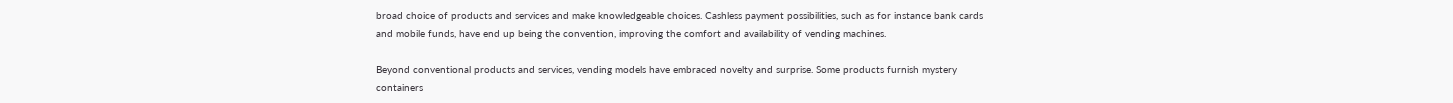broad choice of products and services and make knowledgeable choices. Cashless payment possibilities, such as for instance bank cards and mobile funds, have end up being the convention, improving the comfort and availability of vending machines.

Beyond conventional products and services, vending models have embraced novelty and surprise. Some products furnish mystery containers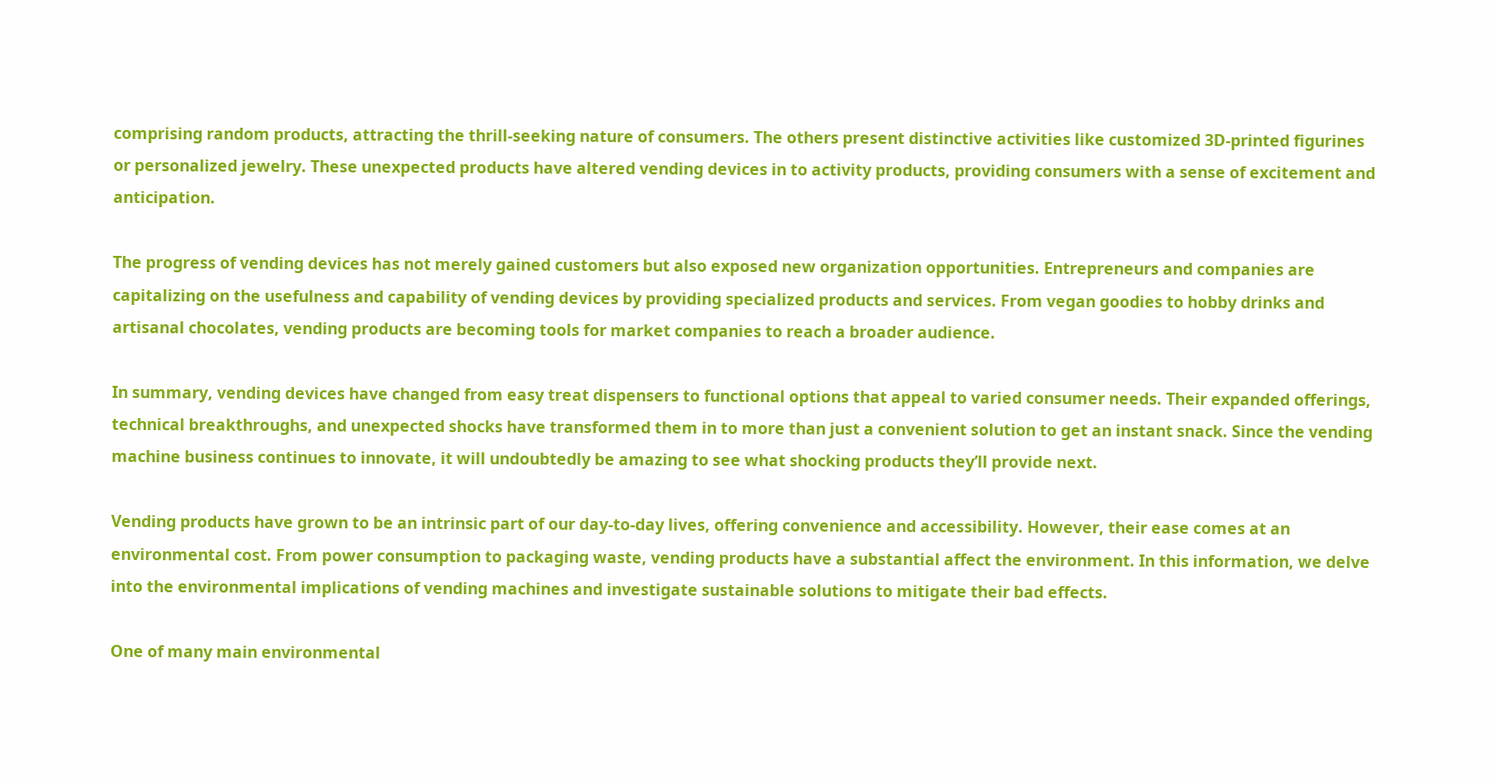comprising random products, attracting the thrill-seeking nature of consumers. The others present distinctive activities like customized 3D-printed figurines or personalized jewelry. These unexpected products have altered vending devices in to activity products, providing consumers with a sense of excitement and anticipation.

The progress of vending devices has not merely gained customers but also exposed new organization opportunities. Entrepreneurs and companies are capitalizing on the usefulness and capability of vending devices by providing specialized products and services. From vegan goodies to hobby drinks and artisanal chocolates, vending products are becoming tools for market companies to reach a broader audience.

In summary, vending devices have changed from easy treat dispensers to functional options that appeal to varied consumer needs. Their expanded offerings, technical breakthroughs, and unexpected shocks have transformed them in to more than just a convenient solution to get an instant snack. Since the vending machine business continues to innovate, it will undoubtedly be amazing to see what shocking products they’ll provide next.

Vending products have grown to be an intrinsic part of our day-to-day lives, offering convenience and accessibility. However, their ease comes at an environmental cost. From power consumption to packaging waste, vending products have a substantial affect the environment. In this information, we delve into the environmental implications of vending machines and investigate sustainable solutions to mitigate their bad effects.

One of many main environmental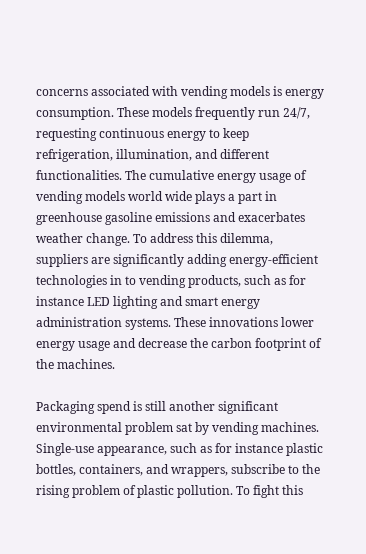concerns associated with vending models is energy consumption. These models frequently run 24/7, requesting continuous energy to keep refrigeration, illumination, and different functionalities. The cumulative energy usage of vending models world wide plays a part in greenhouse gasoline emissions and exacerbates weather change. To address this dilemma, suppliers are significantly adding energy-efficient technologies in to vending products, such as for instance LED lighting and smart energy administration systems. These innovations lower energy usage and decrease the carbon footprint of the machines.

Packaging spend is still another significant environmental problem sat by vending machines. Single-use appearance, such as for instance plastic bottles, containers, and wrappers, subscribe to the rising problem of plastic pollution. To fight this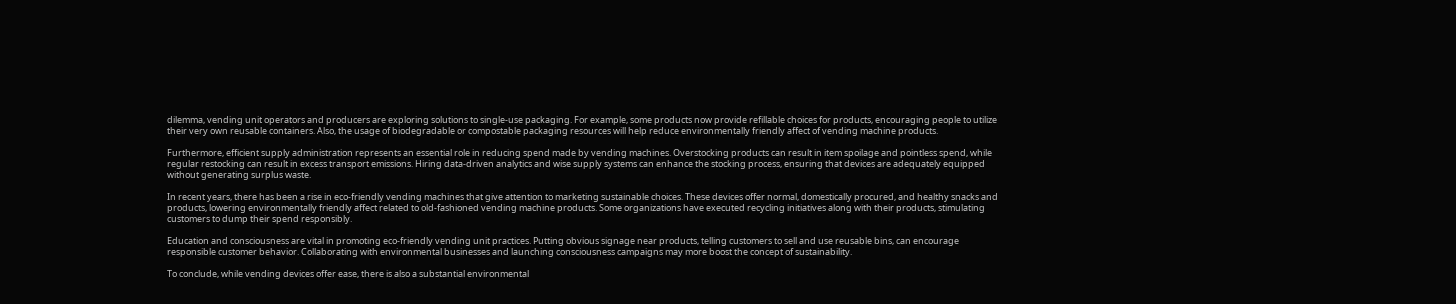dilemma, vending unit operators and producers are exploring solutions to single-use packaging. For example, some products now provide refillable choices for products, encouraging people to utilize their very own reusable containers. Also, the usage of biodegradable or compostable packaging resources will help reduce environmentally friendly affect of vending machine products.

Furthermore, efficient supply administration represents an essential role in reducing spend made by vending machines. Overstocking products can result in item spoilage and pointless spend, while regular restocking can result in excess transport emissions. Hiring data-driven analytics and wise supply systems can enhance the stocking process, ensuring that devices are adequately equipped without generating surplus waste.

In recent years, there has been a rise in eco-friendly vending machines that give attention to marketing sustainable choices. These devices offer normal, domestically procured, and healthy snacks and products, lowering environmentally friendly affect related to old-fashioned vending machine products. Some organizations have executed recycling initiatives along with their products, stimulating customers to dump their spend responsibly.

Education and consciousness are vital in promoting eco-friendly vending unit practices. Putting obvious signage near products, telling customers to sell and use reusable bins, can encourage responsible customer behavior. Collaborating with environmental businesses and launching consciousness campaigns may more boost the concept of sustainability.

To conclude, while vending devices offer ease, there is also a substantial environmental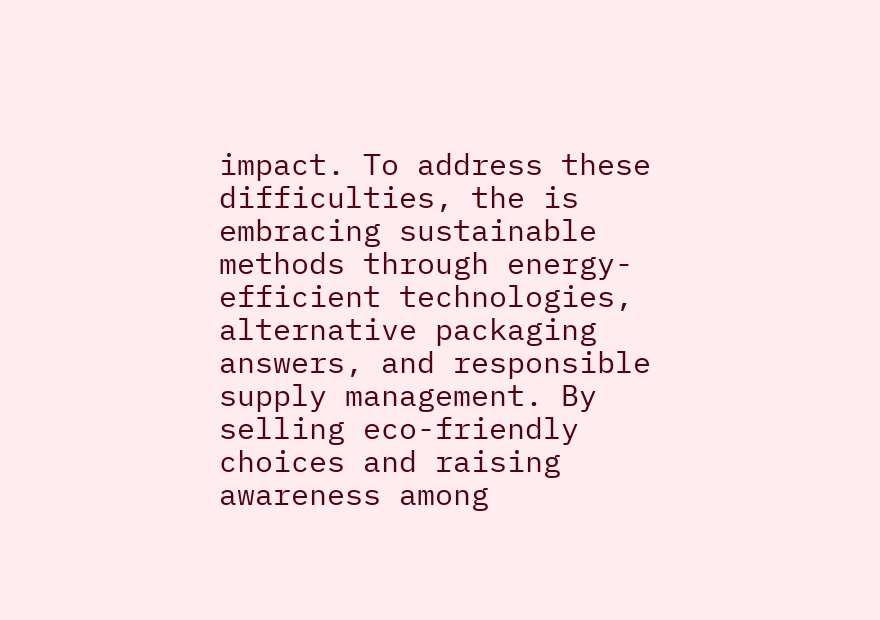impact. To address these difficulties, the is embracing sustainable methods through energy-efficient technologies, alternative packaging answers, and responsible supply management. By selling eco-friendly choices and raising awareness among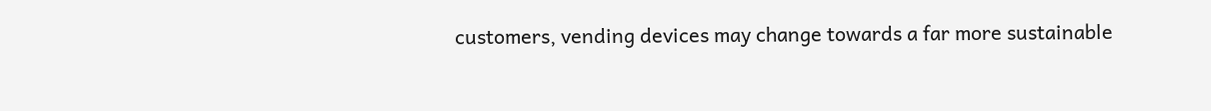customers, vending devices may change towards a far more sustainable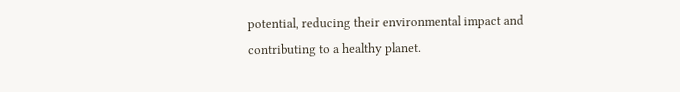potential, reducing their environmental impact and contributing to a healthy planet.